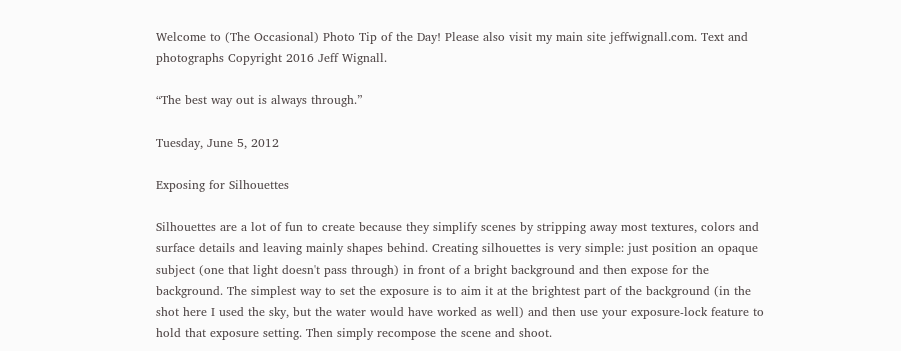Welcome to (The Occasional) Photo Tip of the Day! Please also visit my main site jeffwignall.com. Text and photographs Copyright 2016 Jeff Wignall.

“The best way out is always through.”

Tuesday, June 5, 2012

Exposing for Silhouettes

Silhouettes are a lot of fun to create because they simplify scenes by stripping away most textures, colors and surface details and leaving mainly shapes behind. Creating silhouettes is very simple: just position an opaque subject (one that light doesn't pass through) in front of a bright background and then expose for the background. The simplest way to set the exposure is to aim it at the brightest part of the background (in the shot here I used the sky, but the water would have worked as well) and then use your exposure-lock feature to hold that exposure setting. Then simply recompose the scene and shoot.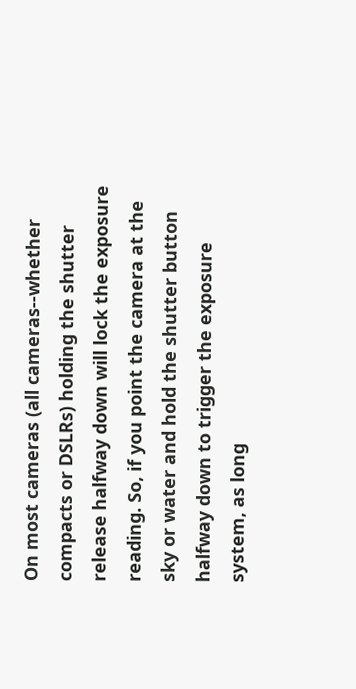On most cameras (all cameras--whether compacts or DSLRs) holding the shutter release halfway down will lock the exposure reading. So, if you point the camera at the sky or water and hold the shutter button halfway down to trigger the exposure system, as long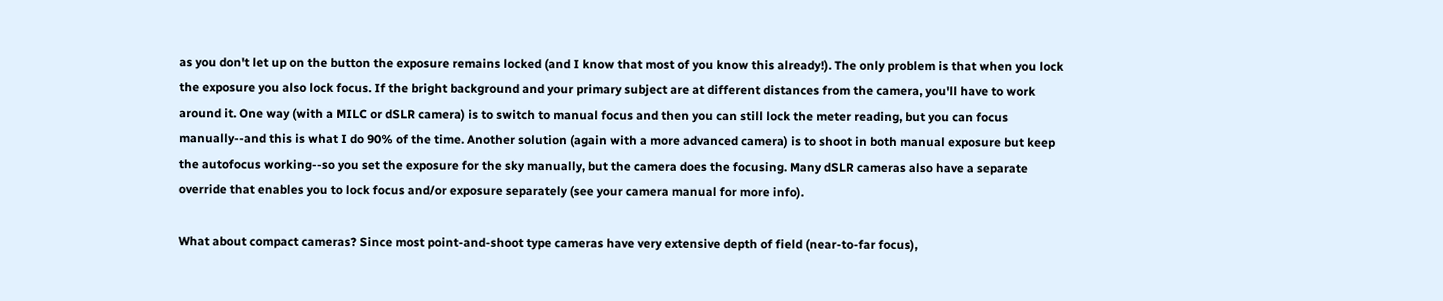as you don't let up on the button the exposure remains locked (and I know that most of you know this already!). The only problem is that when you lock the exposure you also lock focus. If the bright background and your primary subject are at different distances from the camera, you'll have to work around it. One way (with a MILC or dSLR camera) is to switch to manual focus and then you can still lock the meter reading, but you can focus manually--and this is what I do 90% of the time. Another solution (again with a more advanced camera) is to shoot in both manual exposure but keep the autofocus working--so you set the exposure for the sky manually, but the camera does the focusing. Many dSLR cameras also have a separate override that enables you to lock focus and/or exposure separately (see your camera manual for more info).

What about compact cameras? Since most point-and-shoot type cameras have very extensive depth of field (near-to-far focus),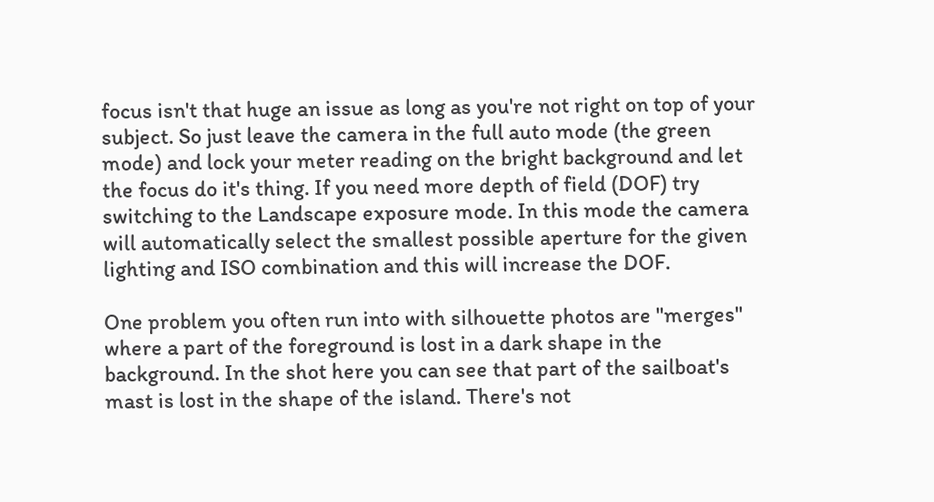focus isn't that huge an issue as long as you're not right on top of your subject. So just leave the camera in the full auto mode (the green mode) and lock your meter reading on the bright background and let the focus do it's thing. If you need more depth of field (DOF) try switching to the Landscape exposure mode. In this mode the camera will automatically select the smallest possible aperture for the given lighting and ISO combination and this will increase the DOF.

One problem you often run into with silhouette photos are "merges" where a part of the foreground is lost in a dark shape in the background. In the shot here you can see that part of the sailboat's mast is lost in the shape of the island. There's not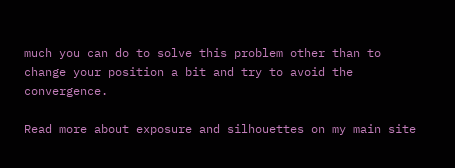much you can do to solve this problem other than to change your position a bit and try to avoid the convergence.

Read more about exposure and silhouettes on my main site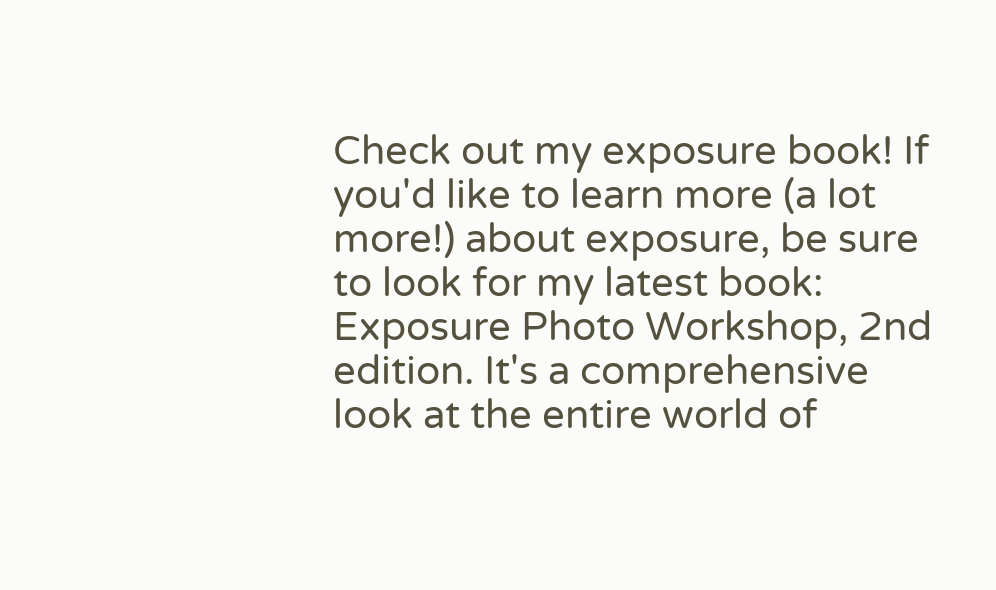Check out my exposure book! If you'd like to learn more (a lot more!) about exposure, be sure to look for my latest book: Exposure Photo Workshop, 2nd edition. It's a comprehensive look at the entire world of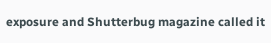exposure and Shutterbug magazine called it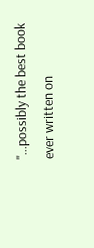"...possibly the best book ever written on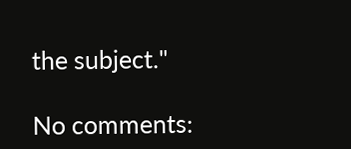the subject."

No comments: